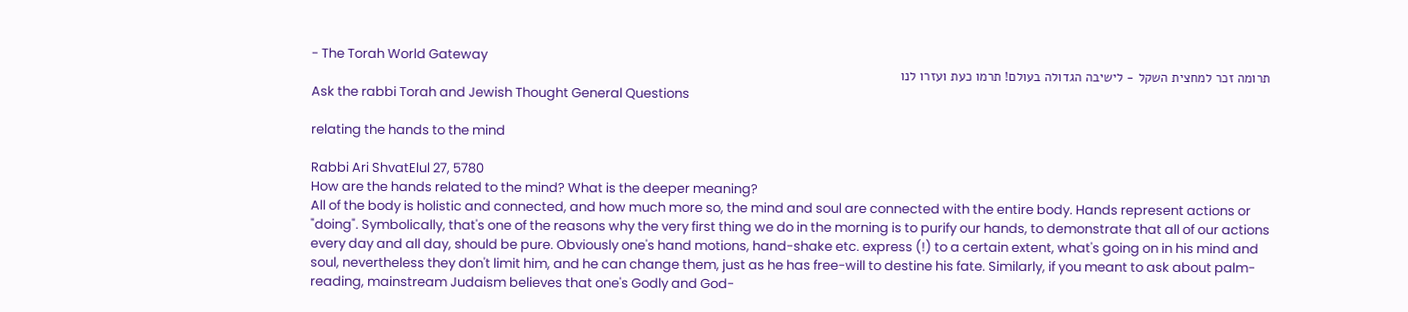- The Torah World Gateway
תרומה זכר למחצית השקל - לישיבה הגדולה בעולם! תרמו כעת ועזרו לנו
Ask the rabbi Torah and Jewish Thought General Questions

relating the hands to the mind

Rabbi Ari ShvatElul 27, 5780
How are the hands related to the mind? What is the deeper meaning?
All of the body is holistic and connected, and how much more so, the mind and soul are connected with the entire body. Hands represent actions or "doing". Symbolically, that's one of the reasons why the very first thing we do in the morning is to purify our hands, to demonstrate that all of our actions every day and all day, should be pure. Obviously one's hand motions, hand-shake etc. express (!) to a certain extent, what's going on in his mind and soul, nevertheless they don't limit him, and he can change them, just as he has free-will to destine his fate. Similarly, if you meant to ask about palm-reading, mainstream Judaism believes that one's Godly and God-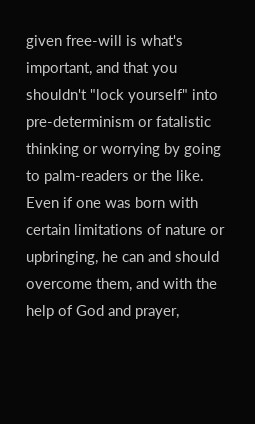given free-will is what's important, and that you shouldn't "lock yourself" into pre-determinism or fatalistic thinking or worrying by going to palm-readers or the like. Even if one was born with certain limitations of nature or upbringing, he can and should overcome them, and with the help of God and prayer,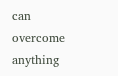can overcome anything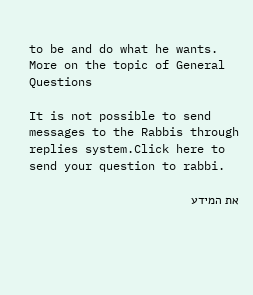to be and do what he wants.
More on the topic of General Questions

It is not possible to send messages to the Rabbis through replies system.Click here to send your question to rabbi.

את המידע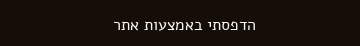הדפסתי באמצעות אתר